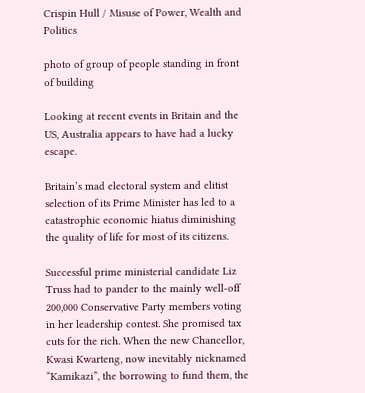Crispin Hull / Misuse of Power, Wealth and Politics

photo of group of people standing in front of building

Looking at recent events in Britain and the US, Australia appears to have had a lucky escape.

Britain’s mad electoral system and elitist selection of its Prime Minister has led to a catastrophic economic hiatus diminishing the quality of life for most of its citizens.

Successful prime ministerial candidate Liz Truss had to pander to the mainly well-off 200,000 Conservative Party members voting in her leadership contest. She promised tax cuts for the rich. When the new Chancellor, Kwasi Kwarteng, now inevitably nicknamed “Kamikazi”, the borrowing to fund them, the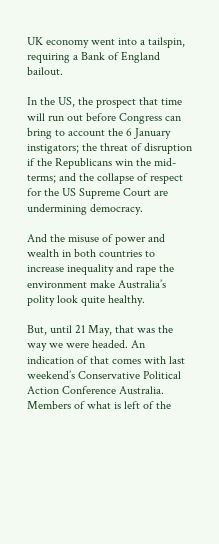UK economy went into a tailspin, requiring a Bank of England bailout.

In the US, the prospect that time will run out before Congress can bring to account the 6 January instigators; the threat of disruption if the Republicans win the mid-terms; and the collapse of respect for the US Supreme Court are undermining democracy.

And the misuse of power and wealth in both countries to increase inequality and rape the environment make Australia’s polity look quite healthy.

But, until 21 May, that was the way we were headed. An indication of that comes with last weekend’s Conservative Political Action Conference Australia. Members of what is left of the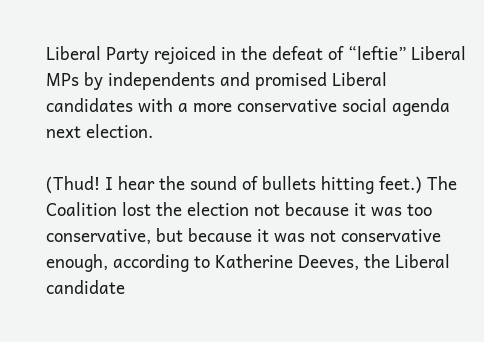Liberal Party rejoiced in the defeat of “leftie” Liberal MPs by independents and promised Liberal candidates with a more conservative social agenda next election.

(Thud! I hear the sound of bullets hitting feet.) The Coalition lost the election not because it was too conservative, but because it was not conservative enough, according to Katherine Deeves, the Liberal candidate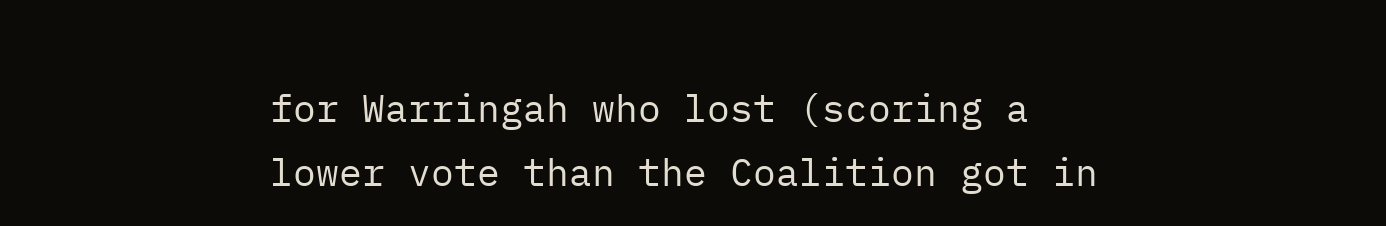for Warringah who lost (scoring a lower vote than the Coalition got in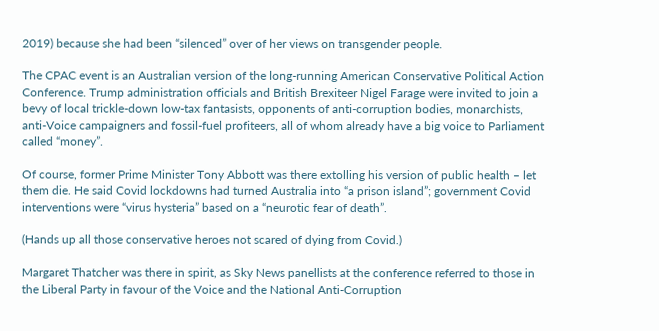2019) because she had been “silenced” over of her views on transgender people.

The CPAC event is an Australian version of the long-running American Conservative Political Action Conference. Trump administration officials and British Brexiteer Nigel Farage were invited to join a bevy of local trickle-down low-tax fantasists, opponents of anti-corruption bodies, monarchists, anti-Voice campaigners and fossil-fuel profiteers, all of whom already have a big voice to Parliament called “money”.

Of course, former Prime Minister Tony Abbott was there extolling his version of public health – let them die. He said Covid lockdowns had turned Australia into “a prison island”; government Covid interventions were “virus hysteria” based on a “neurotic fear of death”.

(Hands up all those conservative heroes not scared of dying from Covid.)

Margaret Thatcher was there in spirit, as Sky News panellists at the conference referred to those in the Liberal Party in favour of the Voice and the National Anti-Corruption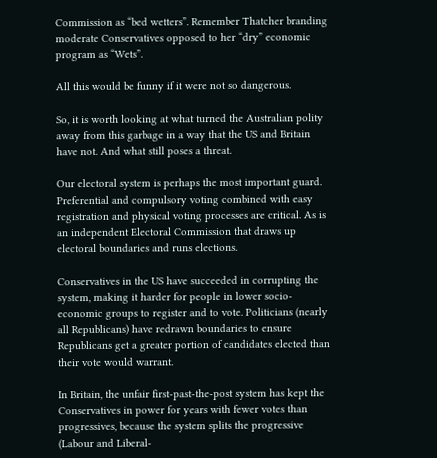Commission as “bed wetters”. Remember Thatcher branding moderate Conservatives opposed to her “dry” economic program as “Wets”.

All this would be funny if it were not so dangerous.

So, it is worth looking at what turned the Australian polity away from this garbage in a way that the US and Britain have not. And what still poses a threat.

Our electoral system is perhaps the most important guard. Preferential and compulsory voting combined with easy registration and physical voting processes are critical. As is an independent Electoral Commission that draws up electoral boundaries and runs elections.

Conservatives in the US have succeeded in corrupting the system, making it harder for people in lower socio-economic groups to register and to vote. Politicians (nearly all Republicans) have redrawn boundaries to ensure Republicans get a greater portion of candidates elected than their vote would warrant.

In Britain, the unfair first-past-the-post system has kept the Conservatives in power for years with fewer votes than progressives, because the system splits the progressive (Labour and Liberal-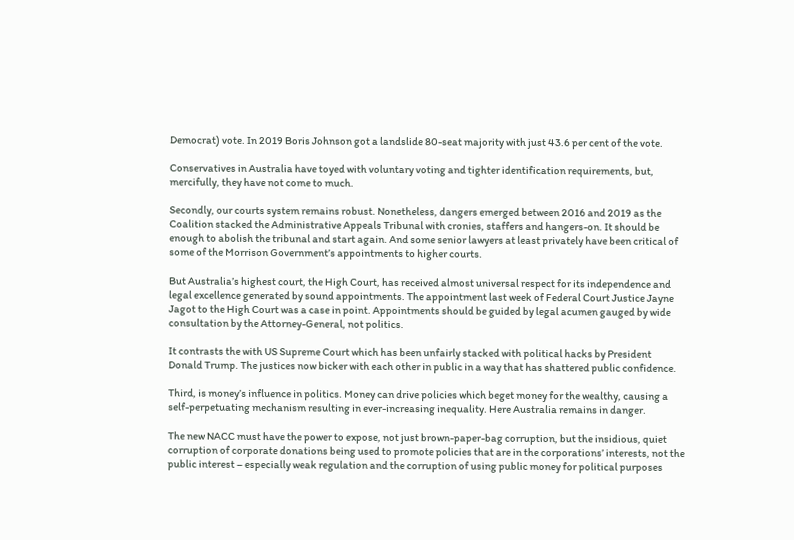Democrat) vote. In 2019 Boris Johnson got a landslide 80-seat majority with just 43.6 per cent of the vote.

Conservatives in Australia have toyed with voluntary voting and tighter identification requirements, but, mercifully, they have not come to much.

Secondly, our courts system remains robust. Nonetheless, dangers emerged between 2016 and 2019 as the Coalition stacked the Administrative Appeals Tribunal with cronies, staffers and hangers-on. It should be enough to abolish the tribunal and start again. And some senior lawyers at least privately have been critical of some of the Morrison Government’s appointments to higher courts.

But Australia’s highest court, the High Court, has received almost universal respect for its independence and legal excellence generated by sound appointments. The appointment last week of Federal Court Justice Jayne Jagot to the High Court was a case in point. Appointments should be guided by legal acumen gauged by wide consultation by the Attorney-General, not politics.

It contrasts the with US Supreme Court which has been unfairly stacked with political hacks by President Donald Trump. The justices now bicker with each other in public in a way that has shattered public confidence.

Third, is money’s influence in politics. Money can drive policies which beget money for the wealthy, causing a self-perpetuating mechanism resulting in ever-increasing inequality. Here Australia remains in danger.

The new NACC must have the power to expose, not just brown-paper-bag corruption, but the insidious, quiet corruption of corporate donations being used to promote policies that are in the corporations’ interests, not the public interest – especially weak regulation and the corruption of using public money for political purposes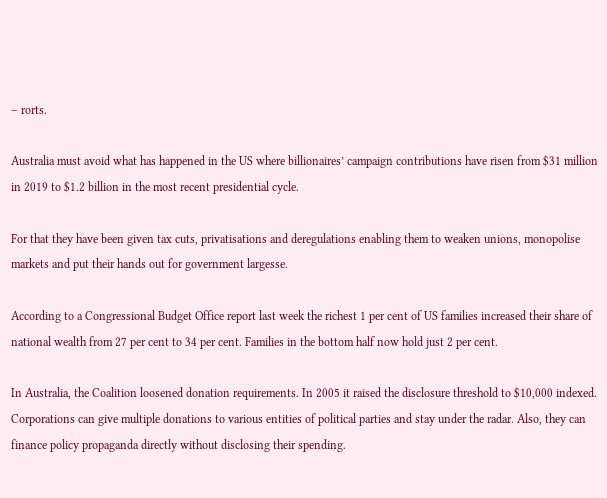– rorts.

Australia must avoid what has happened in the US where billionaires’ campaign contributions have risen from $31 million in 2019 to $1.2 billion in the most recent presidential cycle.

For that they have been given tax cuts, privatisations and deregulations enabling them to weaken unions, monopolise markets and put their hands out for government largesse.

According to a Congressional Budget Office report last week the richest 1 per cent of US families increased their share of national wealth from 27 per cent to 34 per cent. Families in the bottom half now hold just 2 per cent.

In Australia, the Coalition loosened donation requirements. In 2005 it raised the disclosure threshold to $10,000 indexed. Corporations can give multiple donations to various entities of political parties and stay under the radar. Also, they can finance policy propaganda directly without disclosing their spending.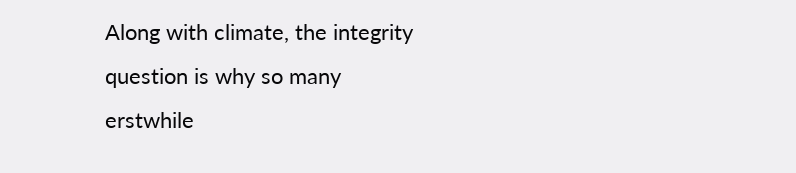Along with climate, the integrity question is why so many erstwhile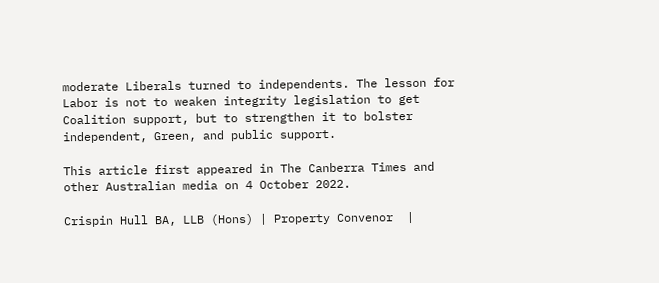moderate Liberals turned to independents. The lesson for Labor is not to weaken integrity legislation to get Coalition support, but to strengthen it to bolster independent, Green, and public support.

This article first appeared in The Canberra Times and other Australian media on 4 October 2022.

Crispin Hull BA, LLB (Hons) | Property Convenor  |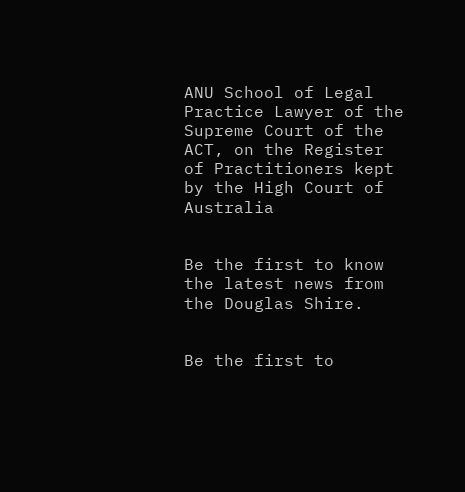ANU School of Legal Practice Lawyer of the Supreme Court of the ACT, on the Register of Practitioners kept by the High Court of Australia


Be the first to know the latest news from the Douglas Shire.


Be the first to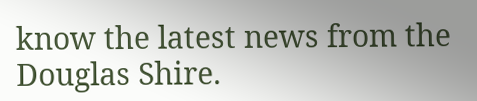know the latest news from the Douglas Shire.